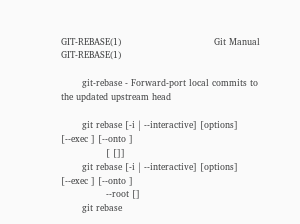GIT-REBASE(1)                               Git Manual                              GIT-REBASE(1)

       git-rebase - Forward-port local commits to the updated upstream head

       git rebase [-i | --interactive] [options] [--exec ] [--onto ]
               [ []]
       git rebase [-i | --interactive] [options] [--exec ] [--onto ]
               --root []
       git rebase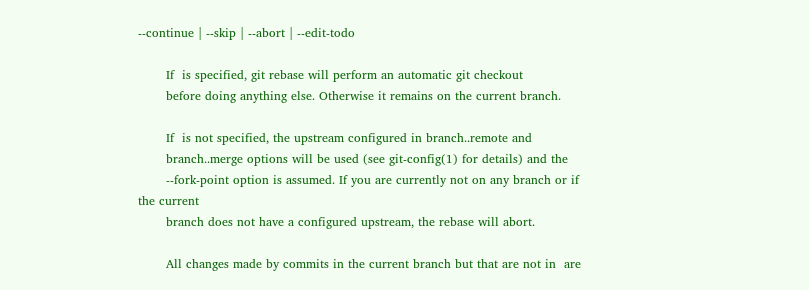--continue | --skip | --abort | --edit-todo

       If  is specified, git rebase will perform an automatic git checkout
       before doing anything else. Otherwise it remains on the current branch.

       If  is not specified, the upstream configured in branch..remote and
       branch..merge options will be used (see git-config(1) for details) and the
       --fork-point option is assumed. If you are currently not on any branch or if the current
       branch does not have a configured upstream, the rebase will abort.

       All changes made by commits in the current branch but that are not in  are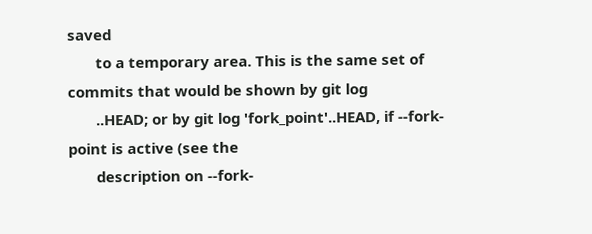saved
       to a temporary area. This is the same set of commits that would be shown by git log
       ..HEAD; or by git log 'fork_point'..HEAD, if --fork-point is active (see the
       description on --fork-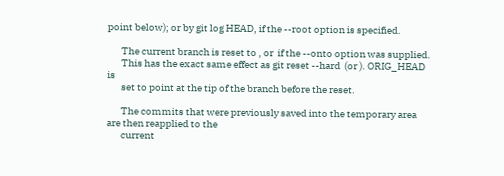point below); or by git log HEAD, if the --root option is specified.

       The current branch is reset to , or  if the --onto option was supplied.
       This has the exact same effect as git reset --hard  (or ). ORIG_HEAD is
       set to point at the tip of the branch before the reset.

       The commits that were previously saved into the temporary area are then reapplied to the
       current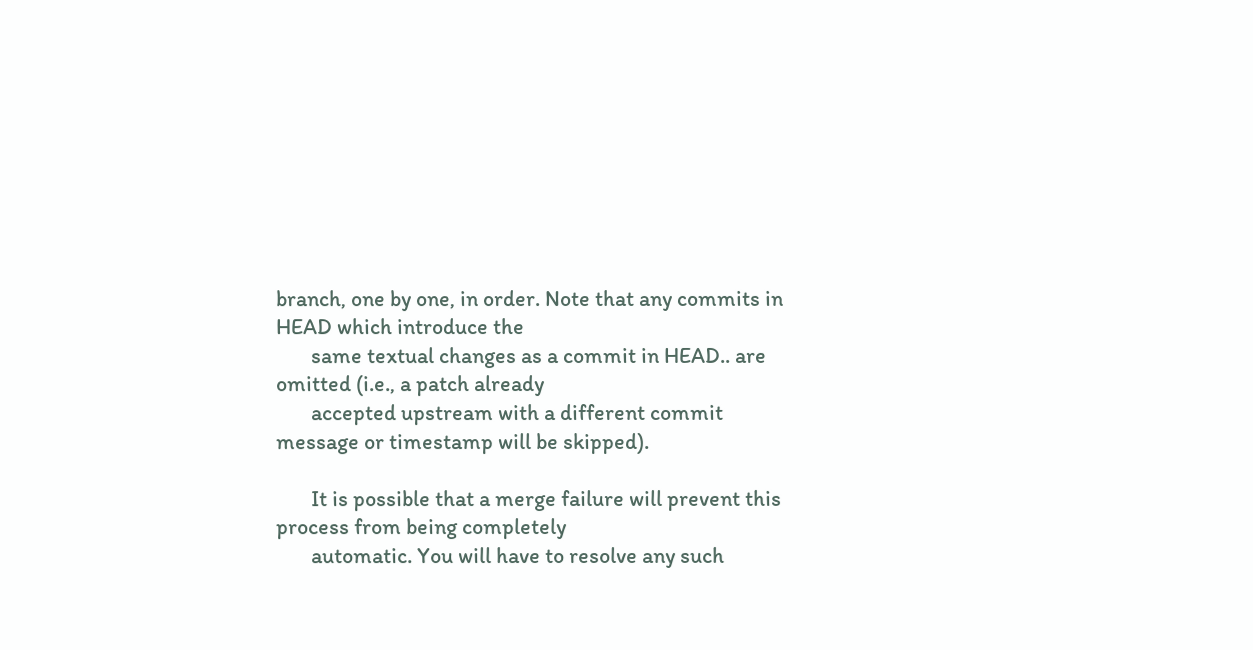branch, one by one, in order. Note that any commits in HEAD which introduce the
       same textual changes as a commit in HEAD.. are omitted (i.e., a patch already
       accepted upstream with a different commit message or timestamp will be skipped).

       It is possible that a merge failure will prevent this process from being completely
       automatic. You will have to resolve any such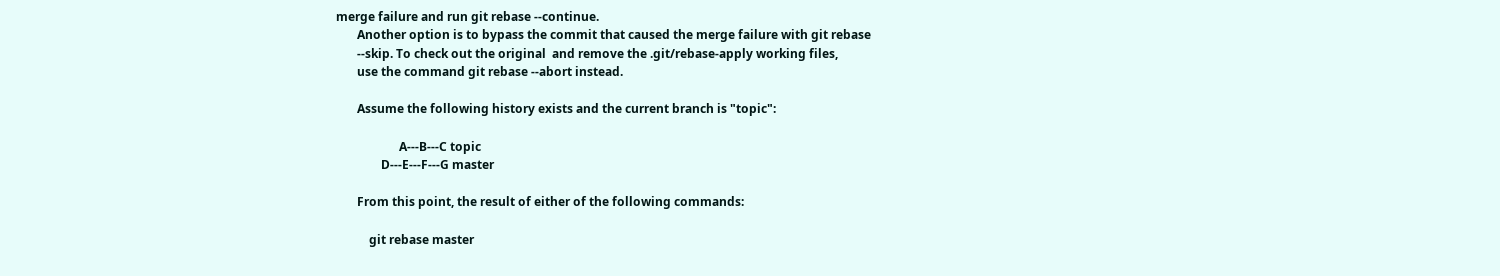merge failure and run git rebase --continue.
       Another option is to bypass the commit that caused the merge failure with git rebase
       --skip. To check out the original  and remove the .git/rebase-apply working files,
       use the command git rebase --abort instead.

       Assume the following history exists and the current branch is "topic":

                     A---B---C topic
               D---E---F---G master

       From this point, the result of either of the following commands:

           git rebase master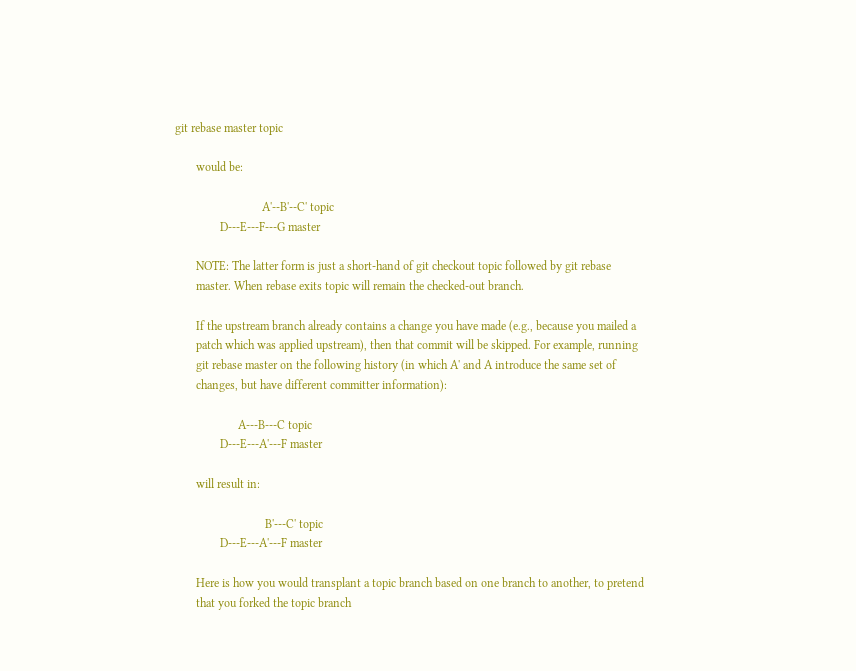git rebase master topic

       would be:

                             A'--B'--C' topic
               D---E---F---G master

       NOTE: The latter form is just a short-hand of git checkout topic followed by git rebase
       master. When rebase exits topic will remain the checked-out branch.

       If the upstream branch already contains a change you have made (e.g., because you mailed a
       patch which was applied upstream), then that commit will be skipped. For example, running
       git rebase master on the following history (in which A' and A introduce the same set of
       changes, but have different committer information):

                     A---B---C topic
               D---E---A'---F master

       will result in:

                              B'---C' topic
               D---E---A'---F master

       Here is how you would transplant a topic branch based on one branch to another, to pretend
       that you forked the topic branch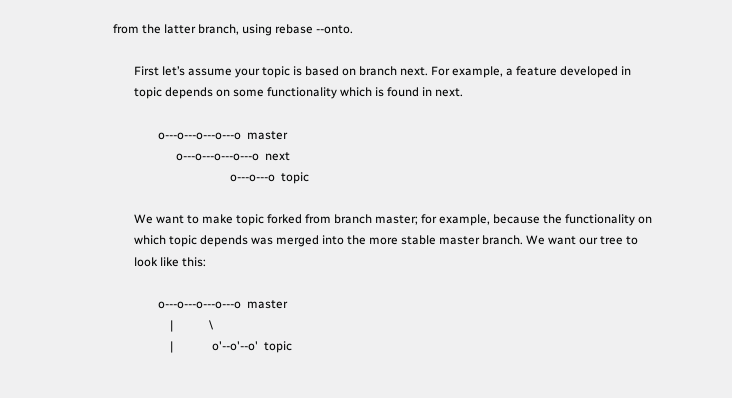from the latter branch, using rebase --onto.

       First let’s assume your topic is based on branch next. For example, a feature developed in
       topic depends on some functionality which is found in next.

               o---o---o---o---o  master
                     o---o---o---o---o  next
                                       o---o---o  topic

       We want to make topic forked from branch master; for example, because the functionality on
       which topic depends was merged into the more stable master branch. We want our tree to
       look like this:

               o---o---o---o---o  master
                   |            \
                   |             o'--o'--o'  topic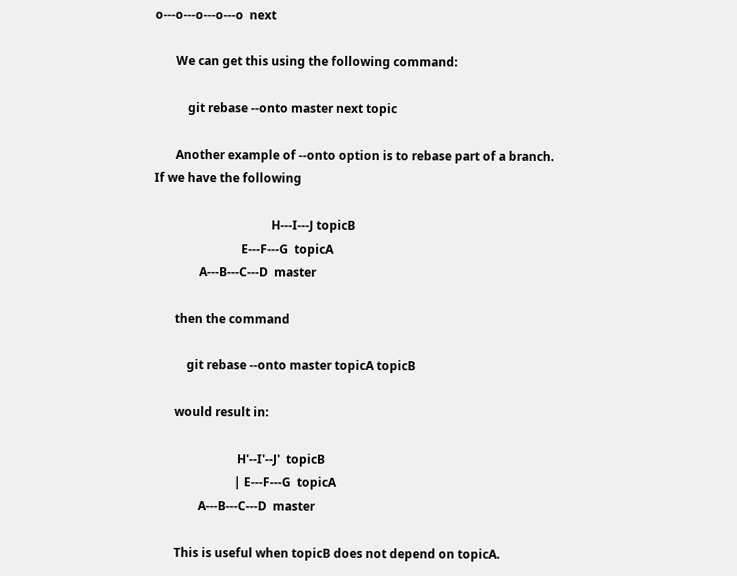o---o---o---o---o  next

       We can get this using the following command:

           git rebase --onto master next topic

       Another example of --onto option is to rebase part of a branch. If we have the following

                                       H---I---J topicB
                             E---F---G  topicA
               A---B---C---D  master

       then the command

           git rebase --onto master topicA topicB

       would result in:

                            H'--I'--J'  topicB
                           | E---F---G  topicA
               A---B---C---D  master

       This is useful when topicB does not depend on topicA.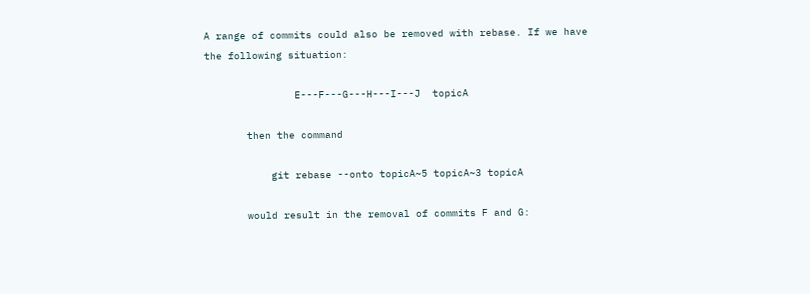A range of commits could also be removed with rebase. If we have the following situation:

               E---F---G---H---I---J  topicA

       then the command

           git rebase --onto topicA~5 topicA~3 topicA

       would result in the removal of commits F and G: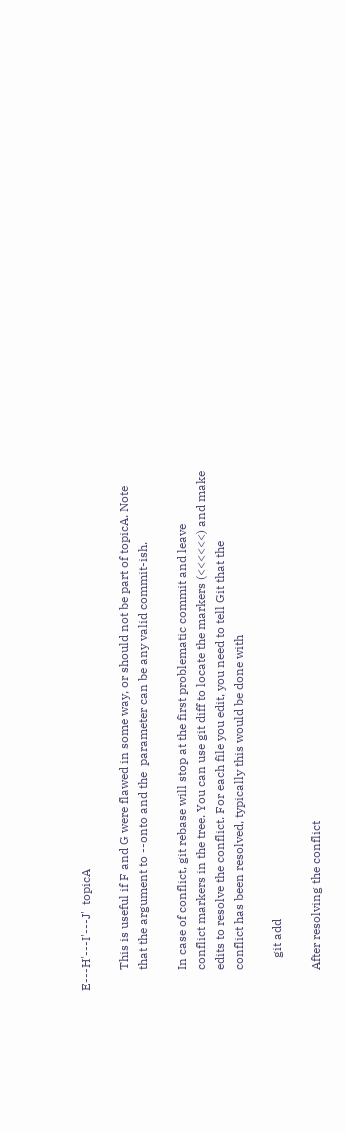E---H'---I'---J'  topicA

       This is useful if F and G were flawed in some way, or should not be part of topicA. Note
       that the argument to --onto and the  parameter can be any valid commit-ish.

       In case of conflict, git rebase will stop at the first problematic commit and leave
       conflict markers in the tree. You can use git diff to locate the markers (<<<<<<) and make
       edits to resolve the conflict. For each file you edit, you need to tell Git that the
       conflict has been resolved, typically this would be done with

           git add

       After resolving the conflict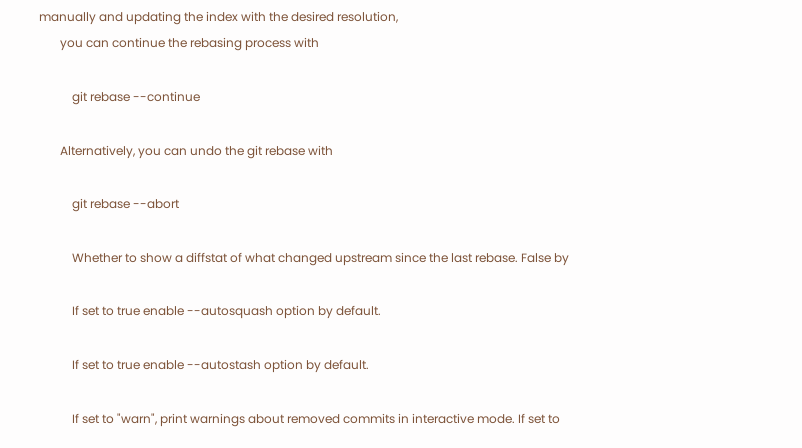manually and updating the index with the desired resolution,
       you can continue the rebasing process with

           git rebase --continue

       Alternatively, you can undo the git rebase with

           git rebase --abort

           Whether to show a diffstat of what changed upstream since the last rebase. False by

           If set to true enable --autosquash option by default.

           If set to true enable --autostash option by default.

           If set to "warn", print warnings about removed commits in interactive mode. If set to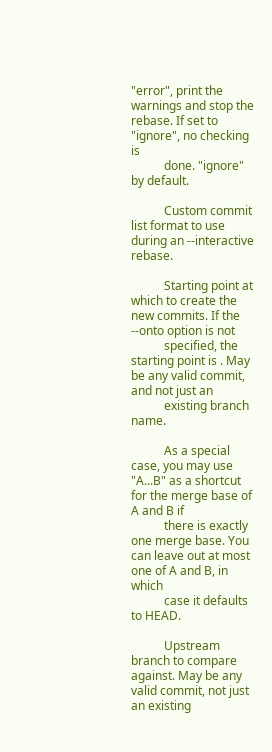"error", print the warnings and stop the rebase. If set to "ignore", no checking is
           done. "ignore" by default.

           Custom commit list format to use during an --interactive rebase.

           Starting point at which to create the new commits. If the --onto option is not
           specified, the starting point is . May be any valid commit, and not just an
           existing branch name.

           As a special case, you may use "A...B" as a shortcut for the merge base of A and B if
           there is exactly one merge base. You can leave out at most one of A and B, in which
           case it defaults to HEAD.

           Upstream branch to compare against. May be any valid commit, not just an existing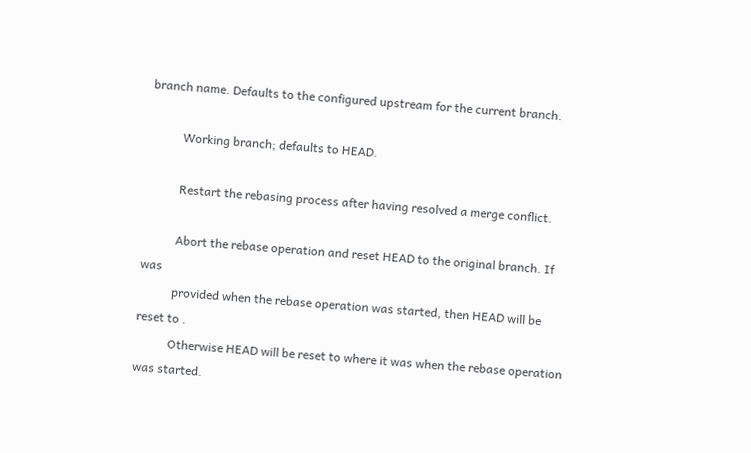branch name. Defaults to the configured upstream for the current branch.

           Working branch; defaults to HEAD.

           Restart the rebasing process after having resolved a merge conflict.

           Abort the rebase operation and reset HEAD to the original branch. If  was
           provided when the rebase operation was started, then HEAD will be reset to .
           Otherwise HEAD will be reset to where it was when the rebase operation was started.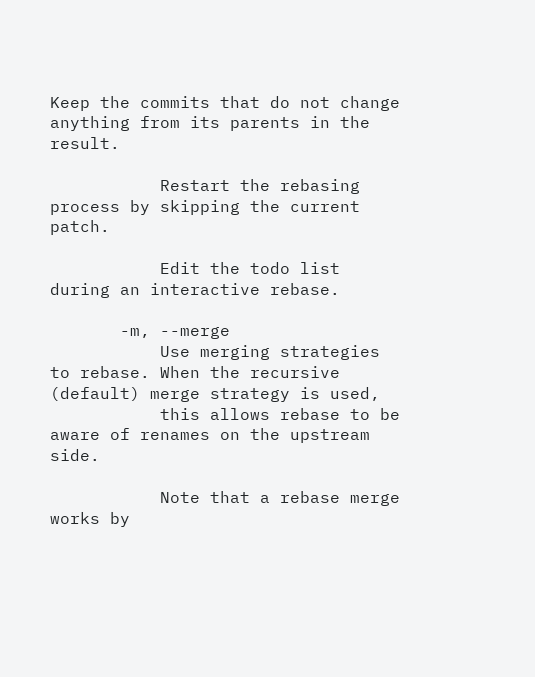Keep the commits that do not change anything from its parents in the result.

           Restart the rebasing process by skipping the current patch.

           Edit the todo list during an interactive rebase.

       -m, --merge
           Use merging strategies to rebase. When the recursive (default) merge strategy is used,
           this allows rebase to be aware of renames on the upstream side.

           Note that a rebase merge works by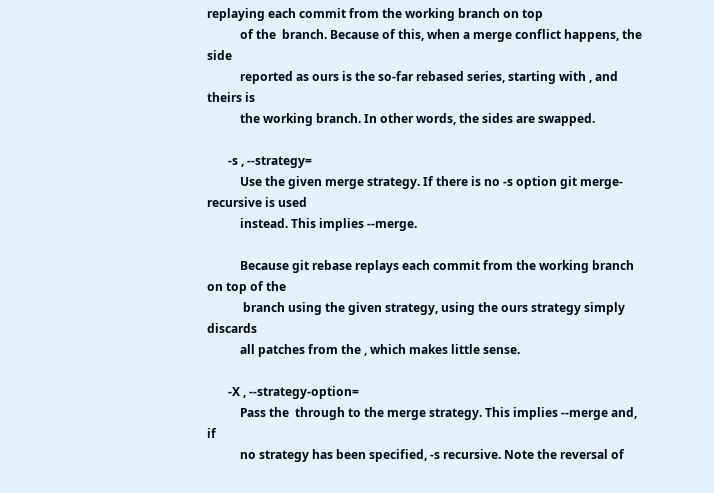replaying each commit from the working branch on top
           of the  branch. Because of this, when a merge conflict happens, the side
           reported as ours is the so-far rebased series, starting with , and theirs is
           the working branch. In other words, the sides are swapped.

       -s , --strategy=
           Use the given merge strategy. If there is no -s option git merge-recursive is used
           instead. This implies --merge.

           Because git rebase replays each commit from the working branch on top of the
            branch using the given strategy, using the ours strategy simply discards
           all patches from the , which makes little sense.

       -X , --strategy-option=
           Pass the  through to the merge strategy. This implies --merge and, if
           no strategy has been specified, -s recursive. Note the reversal of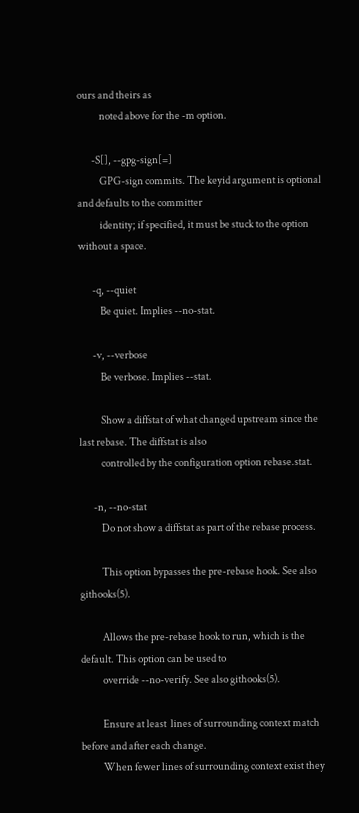ours and theirs as
           noted above for the -m option.

       -S[], --gpg-sign[=]
           GPG-sign commits. The keyid argument is optional and defaults to the committer
           identity; if specified, it must be stuck to the option without a space.

       -q, --quiet
           Be quiet. Implies --no-stat.

       -v, --verbose
           Be verbose. Implies --stat.

           Show a diffstat of what changed upstream since the last rebase. The diffstat is also
           controlled by the configuration option rebase.stat.

       -n, --no-stat
           Do not show a diffstat as part of the rebase process.

           This option bypasses the pre-rebase hook. See also githooks(5).

           Allows the pre-rebase hook to run, which is the default. This option can be used to
           override --no-verify. See also githooks(5).

           Ensure at least  lines of surrounding context match before and after each change.
           When fewer lines of surrounding context exist they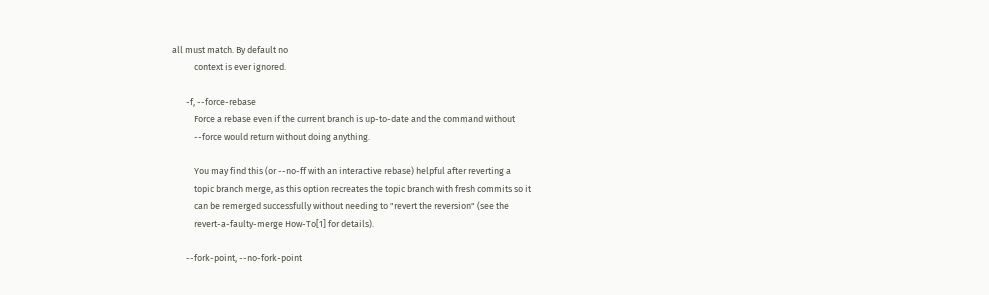all must match. By default no
           context is ever ignored.

       -f, --force-rebase
           Force a rebase even if the current branch is up-to-date and the command without
           --force would return without doing anything.

           You may find this (or --no-ff with an interactive rebase) helpful after reverting a
           topic branch merge, as this option recreates the topic branch with fresh commits so it
           can be remerged successfully without needing to "revert the reversion" (see the
           revert-a-faulty-merge How-To[1] for details).

       --fork-point, --no-fork-point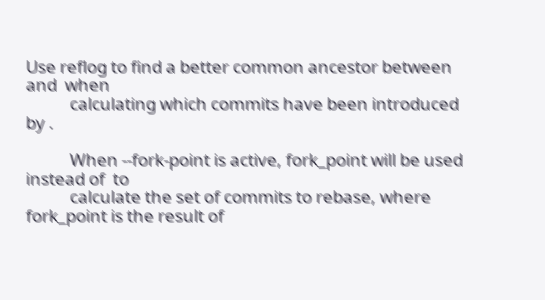Use reflog to find a better common ancestor between  and  when
           calculating which commits have been introduced by .

           When --fork-point is active, fork_point will be used instead of  to
           calculate the set of commits to rebase, where fork_point is the result of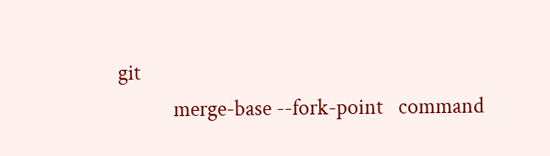git
           merge-base --fork-point   command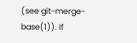(see git-merge-base(1)). If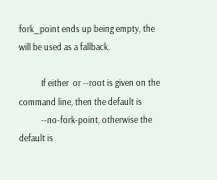fork_point ends up being empty, the  will be used as a fallback.

           If either  or --root is given on the command line, then the default is
           --no-fork-point, otherwise the default is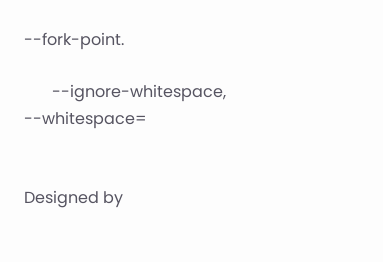--fork-point.

       --ignore-whitespace, --whitespace=


Designed by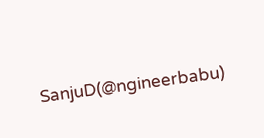SanjuD(@ngineerbabu)